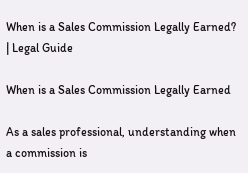When is a Sales Commission Legally Earned? | Legal Guide

When is a Sales Commission Legally Earned

As a sales professional, understanding when a commission is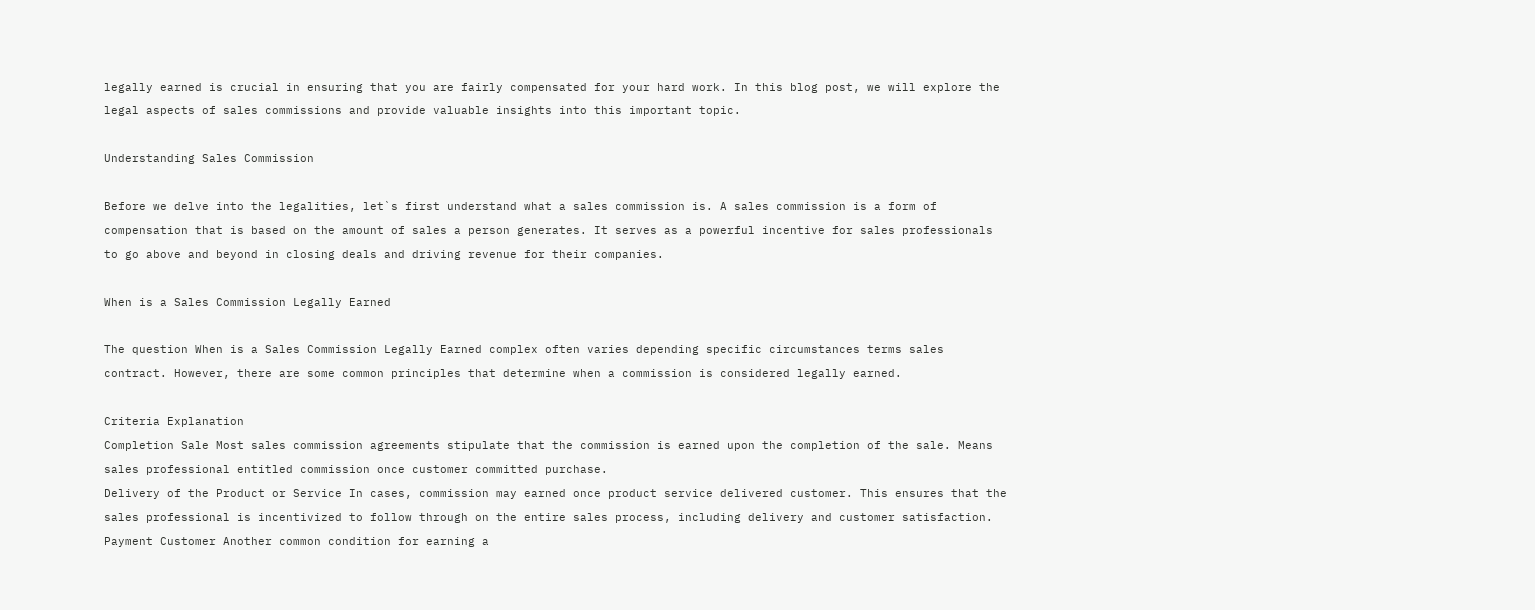legally earned is crucial in ensuring that you are fairly compensated for your hard work. In this blog post, we will explore the legal aspects of sales commissions and provide valuable insights into this important topic.

Understanding Sales Commission

Before we delve into the legalities, let`s first understand what a sales commission is. A sales commission is a form of compensation that is based on the amount of sales a person generates. It serves as a powerful incentive for sales professionals to go above and beyond in closing deals and driving revenue for their companies.

When is a Sales Commission Legally Earned

The question When is a Sales Commission Legally Earned complex often varies depending specific circumstances terms sales contract. However, there are some common principles that determine when a commission is considered legally earned.

Criteria Explanation
Completion Sale Most sales commission agreements stipulate that the commission is earned upon the completion of the sale. Means sales professional entitled commission once customer committed purchase.
Delivery of the Product or Service In cases, commission may earned once product service delivered customer. This ensures that the sales professional is incentivized to follow through on the entire sales process, including delivery and customer satisfaction.
Payment Customer Another common condition for earning a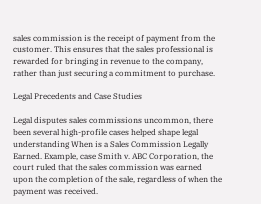sales commission is the receipt of payment from the customer. This ensures that the sales professional is rewarded for bringing in revenue to the company, rather than just securing a commitment to purchase.

Legal Precedents and Case Studies

Legal disputes sales commissions uncommon, there been several high-profile cases helped shape legal understanding When is a Sales Commission Legally Earned. Example, case Smith v. ABC Corporation, the court ruled that the sales commission was earned upon the completion of the sale, regardless of when the payment was received.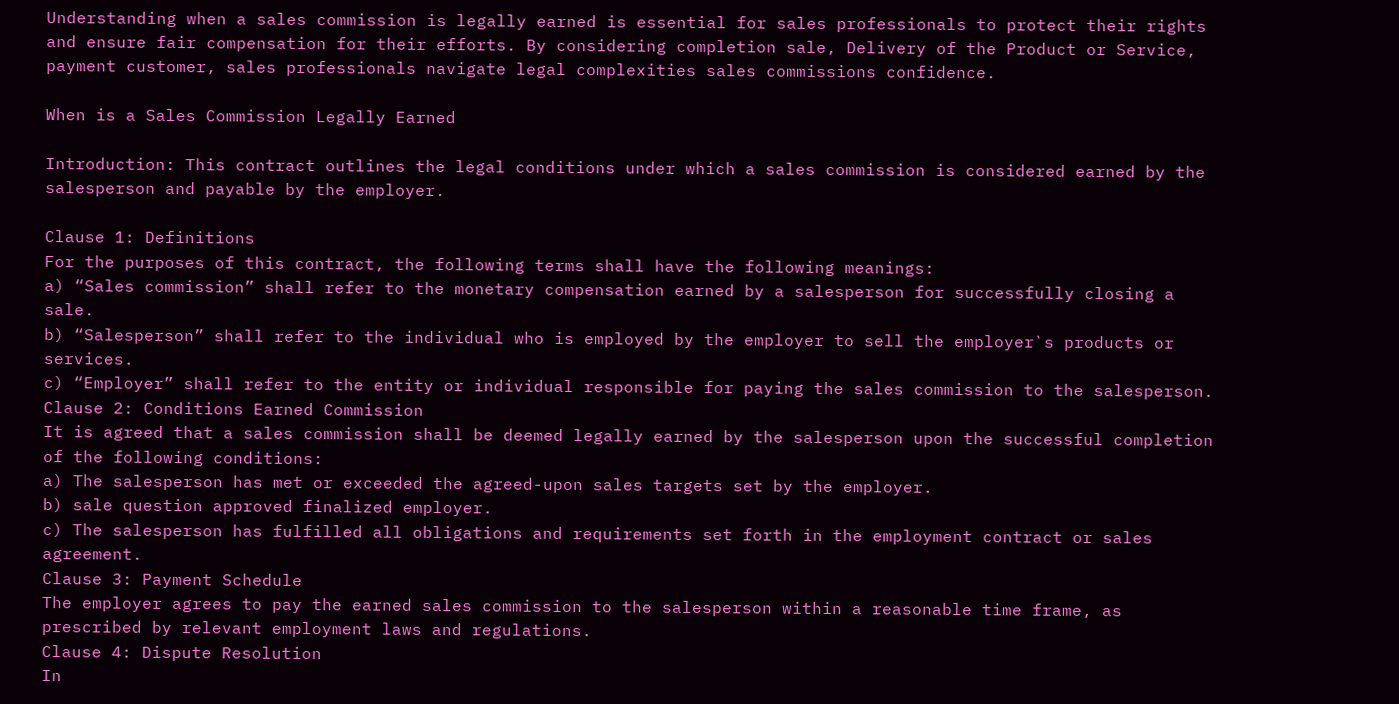Understanding when a sales commission is legally earned is essential for sales professionals to protect their rights and ensure fair compensation for their efforts. By considering completion sale, Delivery of the Product or Service, payment customer, sales professionals navigate legal complexities sales commissions confidence.

When is a Sales Commission Legally Earned

Introduction: This contract outlines the legal conditions under which a sales commission is considered earned by the salesperson and payable by the employer.

Clause 1: Definitions
For the purposes of this contract, the following terms shall have the following meanings:
a) “Sales commission” shall refer to the monetary compensation earned by a salesperson for successfully closing a sale.
b) “Salesperson” shall refer to the individual who is employed by the employer to sell the employer`s products or services.
c) “Employer” shall refer to the entity or individual responsible for paying the sales commission to the salesperson.
Clause 2: Conditions Earned Commission
It is agreed that a sales commission shall be deemed legally earned by the salesperson upon the successful completion of the following conditions:
a) The salesperson has met or exceeded the agreed-upon sales targets set by the employer.
b) sale question approved finalized employer.
c) The salesperson has fulfilled all obligations and requirements set forth in the employment contract or sales agreement.
Clause 3: Payment Schedule
The employer agrees to pay the earned sales commission to the salesperson within a reasonable time frame, as prescribed by relevant employment laws and regulations.
Clause 4: Dispute Resolution
In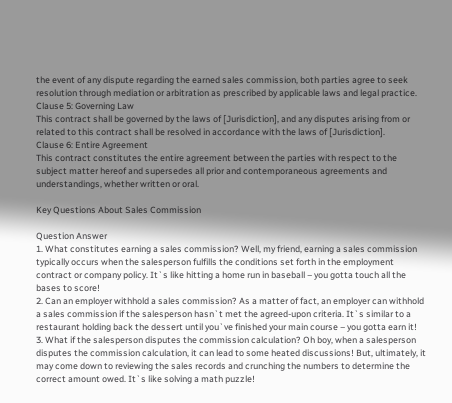the event of any dispute regarding the earned sales commission, both parties agree to seek resolution through mediation or arbitration as prescribed by applicable laws and legal practice.
Clause 5: Governing Law
This contract shall be governed by the laws of [Jurisdiction], and any disputes arising from or related to this contract shall be resolved in accordance with the laws of [Jurisdiction].
Clause 6: Entire Agreement
This contract constitutes the entire agreement between the parties with respect to the subject matter hereof and supersedes all prior and contemporaneous agreements and understandings, whether written or oral.

Key Questions About Sales Commission

Question Answer
1. What constitutes earning a sales commission? Well, my friend, earning a sales commission typically occurs when the salesperson fulfills the conditions set forth in the employment contract or company policy. It`s like hitting a home run in baseball – you gotta touch all the bases to score!
2. Can an employer withhold a sales commission? As a matter of fact, an employer can withhold a sales commission if the salesperson hasn`t met the agreed-upon criteria. It`s similar to a restaurant holding back the dessert until you`ve finished your main course – you gotta earn it!
3. What if the salesperson disputes the commission calculation? Oh boy, when a salesperson disputes the commission calculation, it can lead to some heated discussions! But, ultimately, it may come down to reviewing the sales records and crunching the numbers to determine the correct amount owed. It`s like solving a math puzzle!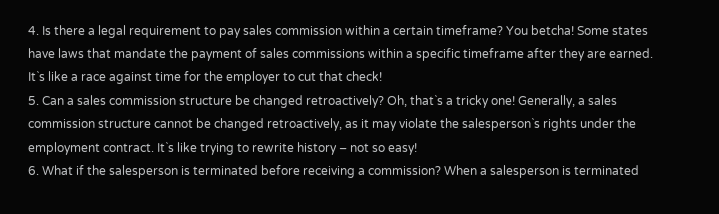4. Is there a legal requirement to pay sales commission within a certain timeframe? You betcha! Some states have laws that mandate the payment of sales commissions within a specific timeframe after they are earned. It`s like a race against time for the employer to cut that check!
5. Can a sales commission structure be changed retroactively? Oh, that`s a tricky one! Generally, a sales commission structure cannot be changed retroactively, as it may violate the salesperson`s rights under the employment contract. It`s like trying to rewrite history – not so easy!
6. What if the salesperson is terminated before receiving a commission? When a salesperson is terminated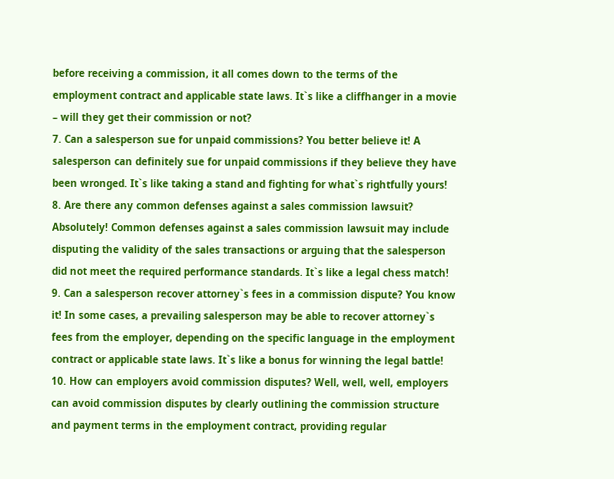before receiving a commission, it all comes down to the terms of the employment contract and applicable state laws. It`s like a cliffhanger in a movie – will they get their commission or not?
7. Can a salesperson sue for unpaid commissions? You better believe it! A salesperson can definitely sue for unpaid commissions if they believe they have been wronged. It`s like taking a stand and fighting for what`s rightfully yours!
8. Are there any common defenses against a sales commission lawsuit? Absolutely! Common defenses against a sales commission lawsuit may include disputing the validity of the sales transactions or arguing that the salesperson did not meet the required performance standards. It`s like a legal chess match!
9. Can a salesperson recover attorney`s fees in a commission dispute? You know it! In some cases, a prevailing salesperson may be able to recover attorney`s fees from the employer, depending on the specific language in the employment contract or applicable state laws. It`s like a bonus for winning the legal battle!
10. How can employers avoid commission disputes? Well, well, well, employers can avoid commission disputes by clearly outlining the commission structure and payment terms in the employment contract, providing regular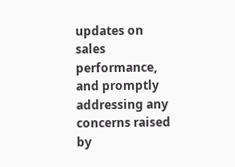updates on sales performance, and promptly addressing any concerns raised by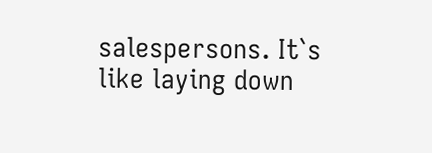salespersons. It`s like laying down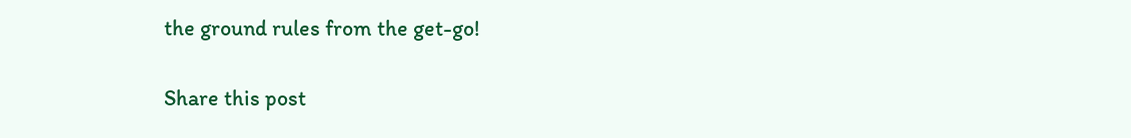the ground rules from the get-go!

Share this post